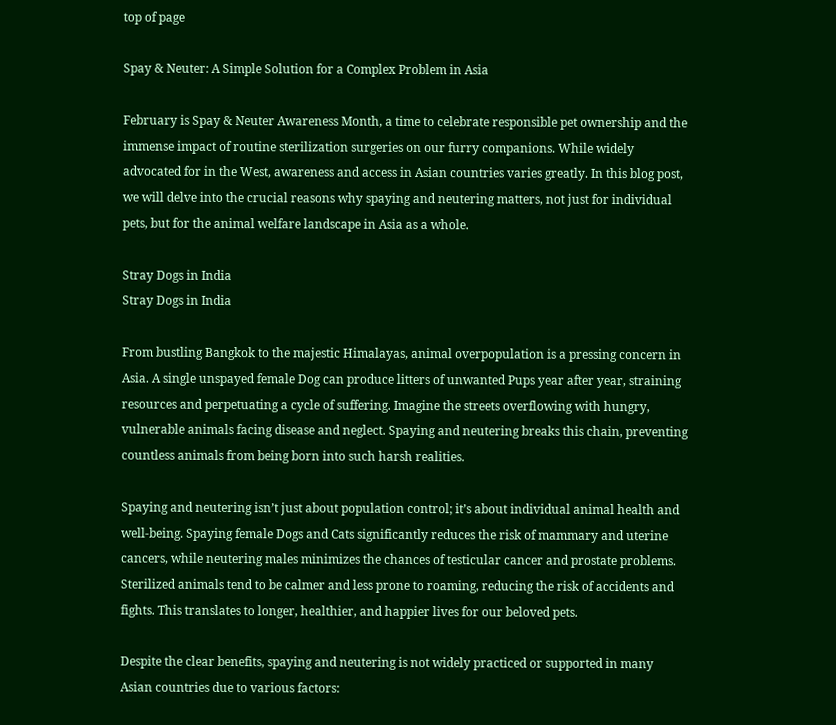top of page

Spay & Neuter: A Simple Solution for a Complex Problem in Asia

February is Spay & Neuter Awareness Month, a time to celebrate responsible pet ownership and the immense impact of routine sterilization surgeries on our furry companions. While widely advocated for in the West, awareness and access in Asian countries varies greatly. In this blog post, we will delve into the crucial reasons why spaying and neutering matters, not just for individual pets, but for the animal welfare landscape in Asia as a whole.

Stray Dogs in India
Stray Dogs in India

From bustling Bangkok to the majestic Himalayas, animal overpopulation is a pressing concern in Asia. A single unspayed female Dog can produce litters of unwanted Pups year after year, straining resources and perpetuating a cycle of suffering. Imagine the streets overflowing with hungry, vulnerable animals facing disease and neglect. Spaying and neutering breaks this chain, preventing countless animals from being born into such harsh realities.

Spaying and neutering isn’t just about population control; it’s about individual animal health and well-being. Spaying female Dogs and Cats significantly reduces the risk of mammary and uterine cancers, while neutering males minimizes the chances of testicular cancer and prostate problems. Sterilized animals tend to be calmer and less prone to roaming, reducing the risk of accidents and fights. This translates to longer, healthier, and happier lives for our beloved pets.

Despite the clear benefits, spaying and neutering is not widely practiced or supported in many Asian countries due to various factors: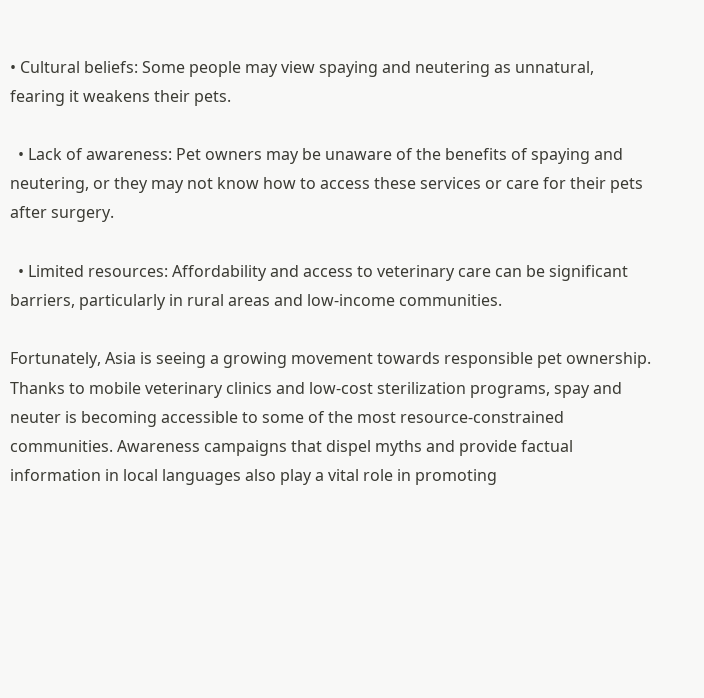• Cultural beliefs: Some people may view spaying and neutering as unnatural, fearing it weakens their pets.

  • Lack of awareness: Pet owners may be unaware of the benefits of spaying and neutering, or they may not know how to access these services or care for their pets after surgery.

  • Limited resources: Affordability and access to veterinary care can be significant barriers, particularly in rural areas and low-income communities.

Fortunately, Asia is seeing a growing movement towards responsible pet ownership. Thanks to mobile veterinary clinics and low-cost sterilization programs, spay and neuter is becoming accessible to some of the most resource-constrained communities. Awareness campaigns that dispel myths and provide factual information in local languages also play a vital role in promoting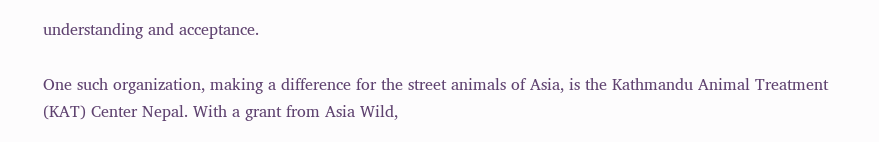understanding and acceptance.

One such organization, making a difference for the street animals of Asia, is the Kathmandu Animal Treatment (KAT) Center Nepal. With a grant from Asia Wild,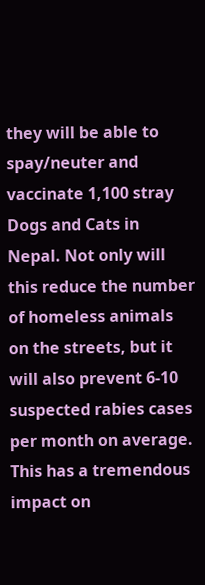they will be able to spay/neuter and vaccinate 1,100 stray Dogs and Cats in Nepal. Not only will this reduce the number of homeless animals on the streets, but it will also prevent 6-10 suspected rabies cases per month on average. This has a tremendous impact on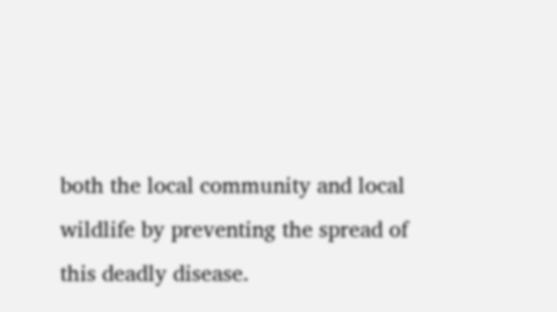both the local community and local wildlife by preventing the spread of this deadly disease.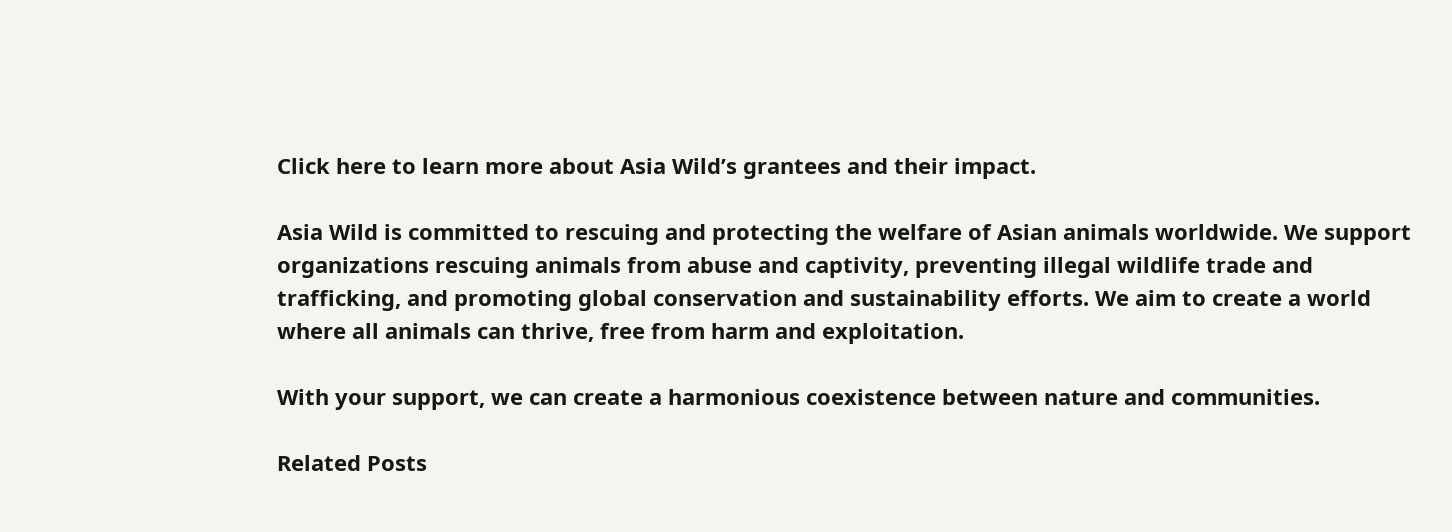Click here to learn more about Asia Wild’s grantees and their impact.

Asia Wild is committed to rescuing and protecting the welfare of Asian animals worldwide. We support organizations rescuing animals from abuse and captivity, preventing illegal wildlife trade and trafficking, and promoting global conservation and sustainability efforts. We aim to create a world where all animals can thrive, free from harm and exploitation.

With your support, we can create a harmonious coexistence between nature and communities.

Related Posts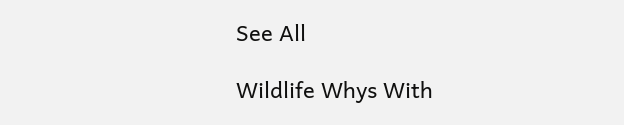See All

Wildlife Whys With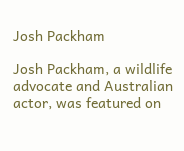Josh Packham

Josh Packham, a wildlife advocate and Australian actor, was featured on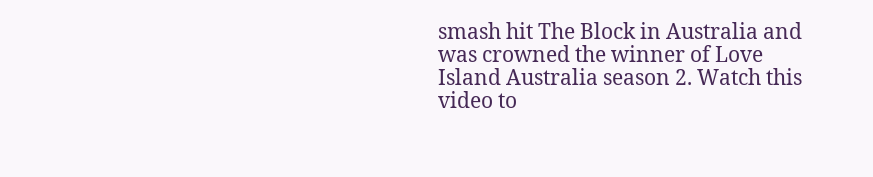smash hit The Block in Australia and was crowned the winner of Love Island Australia season 2. Watch this video to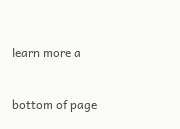learn more a


bottom of page